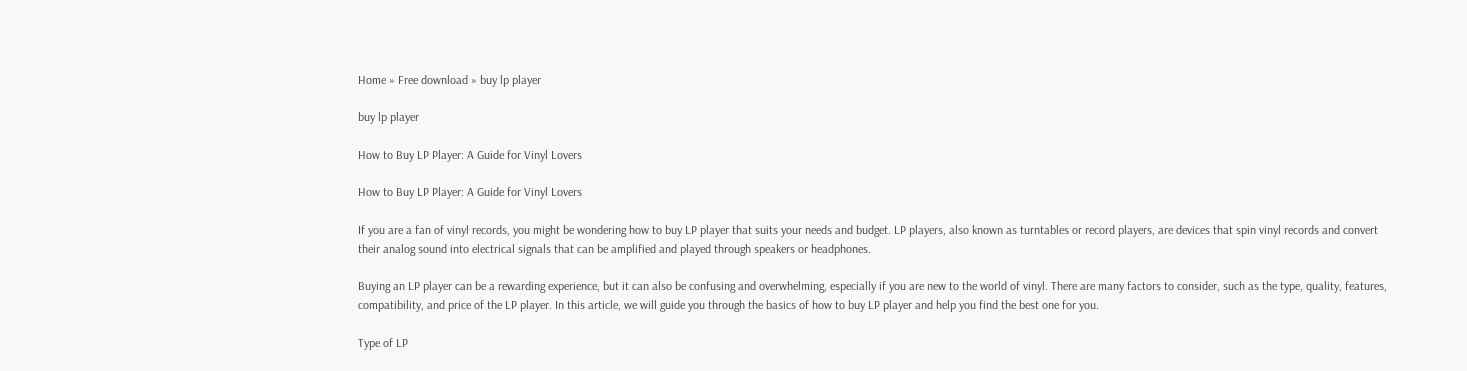Home » Free download » buy lp player

buy lp player

How to Buy LP Player: A Guide for Vinyl Lovers

How to Buy LP Player: A Guide for Vinyl Lovers

If you are a fan of vinyl records, you might be wondering how to buy LP player that suits your needs and budget. LP players, also known as turntables or record players, are devices that spin vinyl records and convert their analog sound into electrical signals that can be amplified and played through speakers or headphones.

Buying an LP player can be a rewarding experience, but it can also be confusing and overwhelming, especially if you are new to the world of vinyl. There are many factors to consider, such as the type, quality, features, compatibility, and price of the LP player. In this article, we will guide you through the basics of how to buy LP player and help you find the best one for you.

Type of LP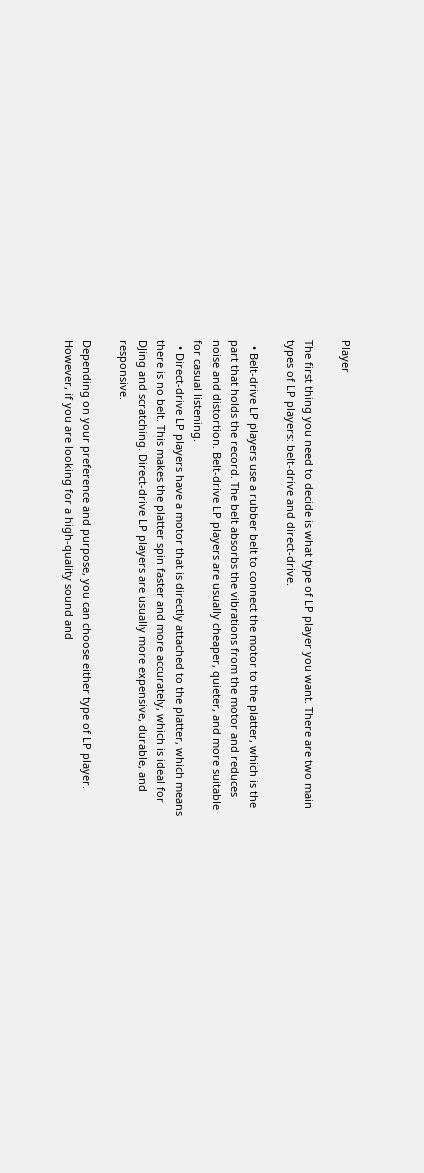Player

The first thing you need to decide is what type of LP player you want. There are two main types of LP players: belt-drive and direct-drive.

  • Belt-drive LP players use a rubber belt to connect the motor to the platter, which is the part that holds the record. The belt absorbs the vibrations from the motor and reduces noise and distortion. Belt-drive LP players are usually cheaper, quieter, and more suitable for casual listening.
  • Direct-drive LP players have a motor that is directly attached to the platter, which means there is no belt. This makes the platter spin faster and more accurately, which is ideal for DJing and scratching. Direct-drive LP players are usually more expensive, durable, and responsive.

Depending on your preference and purpose, you can choose either type of LP player. However, if you are looking for a high-quality sound and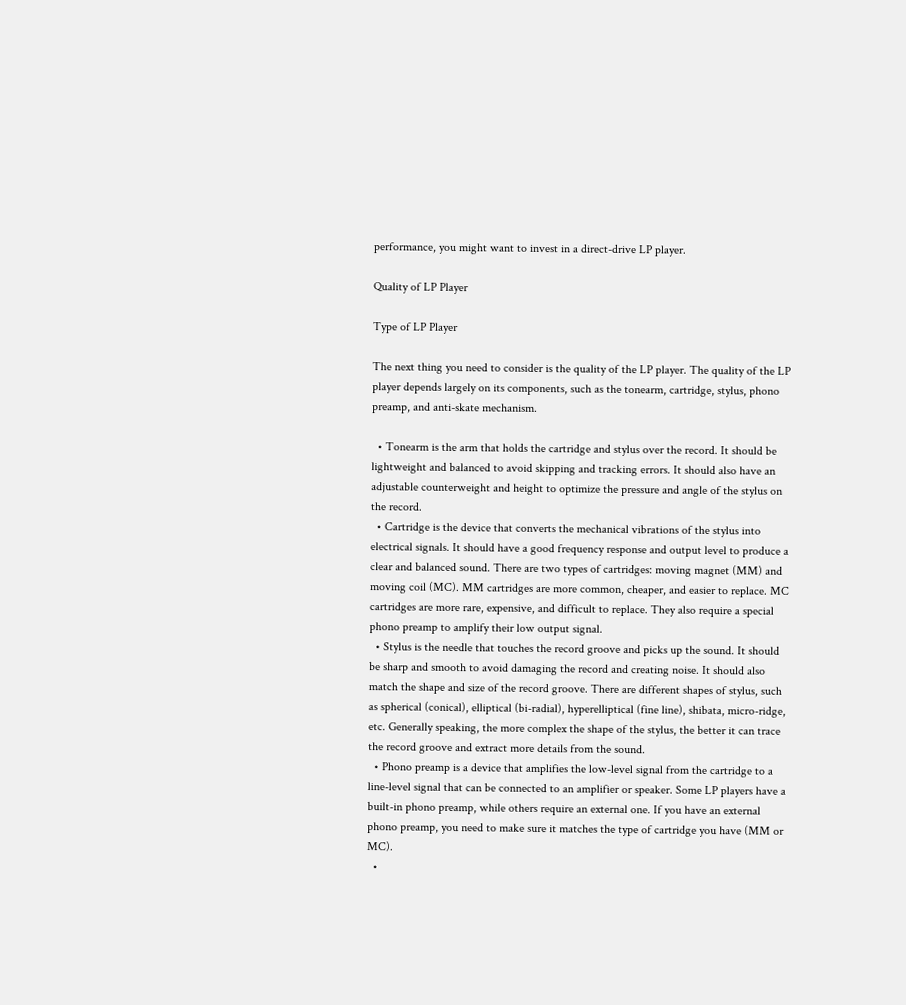performance, you might want to invest in a direct-drive LP player.

Quality of LP Player

Type of LP Player

The next thing you need to consider is the quality of the LP player. The quality of the LP player depends largely on its components, such as the tonearm, cartridge, stylus, phono preamp, and anti-skate mechanism.

  • Tonearm is the arm that holds the cartridge and stylus over the record. It should be lightweight and balanced to avoid skipping and tracking errors. It should also have an adjustable counterweight and height to optimize the pressure and angle of the stylus on the record.
  • Cartridge is the device that converts the mechanical vibrations of the stylus into electrical signals. It should have a good frequency response and output level to produce a clear and balanced sound. There are two types of cartridges: moving magnet (MM) and moving coil (MC). MM cartridges are more common, cheaper, and easier to replace. MC cartridges are more rare, expensive, and difficult to replace. They also require a special phono preamp to amplify their low output signal.
  • Stylus is the needle that touches the record groove and picks up the sound. It should be sharp and smooth to avoid damaging the record and creating noise. It should also match the shape and size of the record groove. There are different shapes of stylus, such as spherical (conical), elliptical (bi-radial), hyperelliptical (fine line), shibata, micro-ridge, etc. Generally speaking, the more complex the shape of the stylus, the better it can trace the record groove and extract more details from the sound.
  • Phono preamp is a device that amplifies the low-level signal from the cartridge to a line-level signal that can be connected to an amplifier or speaker. Some LP players have a built-in phono preamp, while others require an external one. If you have an external phono preamp, you need to make sure it matches the type of cartridge you have (MM or MC).
  •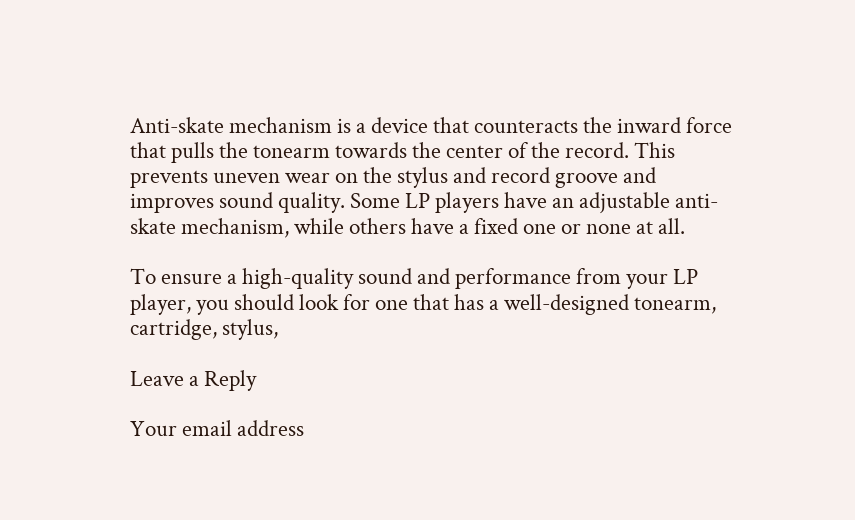Anti-skate mechanism is a device that counteracts the inward force that pulls the tonearm towards the center of the record. This prevents uneven wear on the stylus and record groove and improves sound quality. Some LP players have an adjustable anti-skate mechanism, while others have a fixed one or none at all.

To ensure a high-quality sound and performance from your LP player, you should look for one that has a well-designed tonearm, cartridge, stylus,

Leave a Reply

Your email address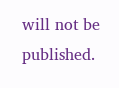will not be published.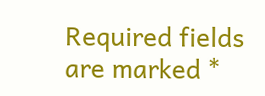Required fields are marked *